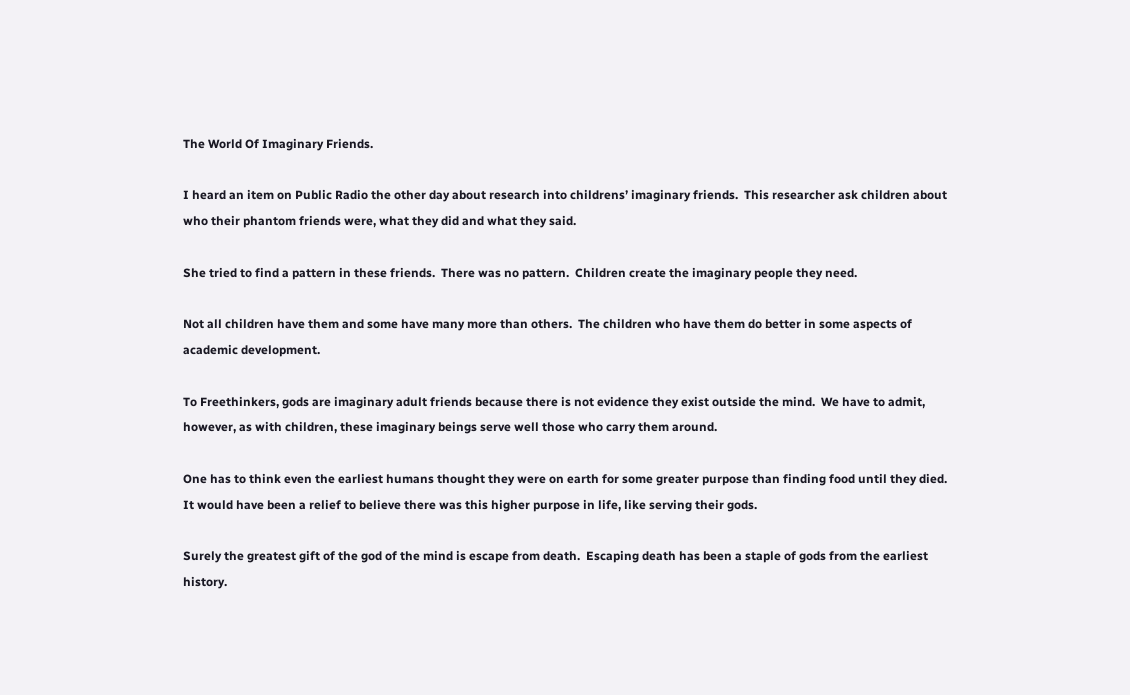The World Of Imaginary Friends.

I heard an item on Public Radio the other day about research into childrens’ imaginary friends.  This researcher ask children about who their phantom friends were, what they did and what they said.

She tried to find a pattern in these friends.  There was no pattern.  Children create the imaginary people they need.

Not all children have them and some have many more than others.  The children who have them do better in some aspects of academic development.

To Freethinkers, gods are imaginary adult friends because there is not evidence they exist outside the mind.  We have to admit, however, as with children, these imaginary beings serve well those who carry them around.

One has to think even the earliest humans thought they were on earth for some greater purpose than finding food until they died.  It would have been a relief to believe there was this higher purpose in life, like serving their gods.

Surely the greatest gift of the god of the mind is escape from death.  Escaping death has been a staple of gods from the earliest history.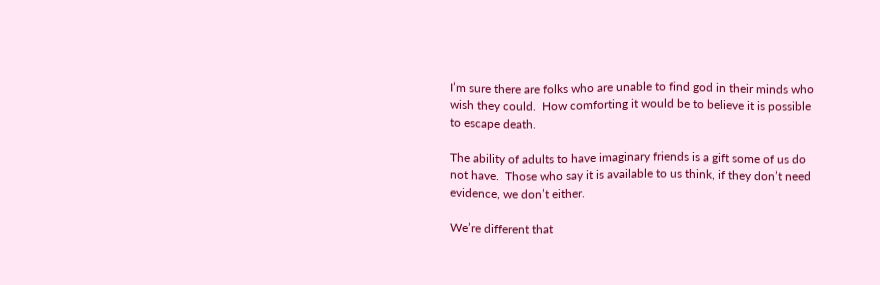I’m sure there are folks who are unable to find god in their minds who wish they could.  How comforting it would be to believe it is possible to escape death.

The ability of adults to have imaginary friends is a gift some of us do not have.  Those who say it is available to us think, if they don’t need evidence, we don’t either.

We’re different that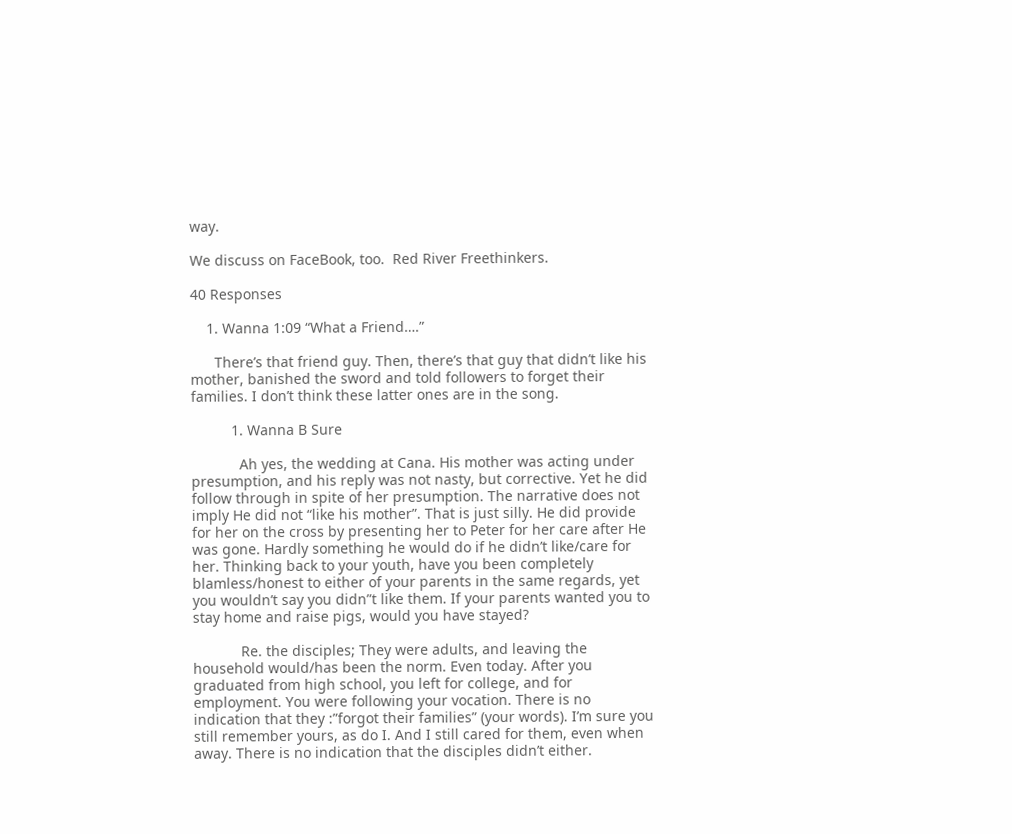way.

We discuss on FaceBook, too.  Red River Freethinkers.

40 Responses

    1. Wanna 1:09 “What a Friend….”

      There’s that friend guy. Then, there’s that guy that didn’t like his mother, banished the sword and told followers to forget their families. I don’t think these latter ones are in the song.

          1. Wanna B Sure

            Ah yes, the wedding at Cana. His mother was acting under presumption, and his reply was not nasty, but corrective. Yet he did follow through in spite of her presumption. The narrative does not imply He did not “like his mother”. That is just silly. He did provide for her on the cross by presenting her to Peter for her care after He was gone. Hardly something he would do if he didn’t like/care for her. Thinking back to your youth, have you been completely blamless/honest to either of your parents in the same regards, yet you wouldn’t say you didn”t like them. If your parents wanted you to stay home and raise pigs, would you have stayed?

            Re. the disciples; They were adults, and leaving the household would/has been the norm. Even today. After you graduated from high school, you left for college, and for employment. You were following your vocation. There is no indication that they :”forgot their families” (your words). I’m sure you still remember yours, as do I. And I still cared for them, even when away. There is no indication that the disciples didn’t either.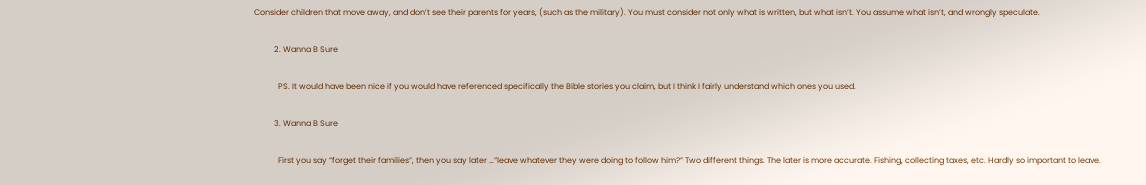Consider children that move away, and don’t see their parents for years, (such as the military). You must consider not only what is written, but what isn’t. You assume what isn’t, and wrongly speculate.

          2. Wanna B Sure

            PS. It would have been nice if you would have referenced specifically the Bible stories you claim, but I think I fairly understand which ones you used.

          3. Wanna B Sure

            First you say “forget their families”, then you say later …”leave whatever they were doing to follow him?” Two different things. The later is more accurate. Fishing, collecting taxes, etc. Hardly so important to leave.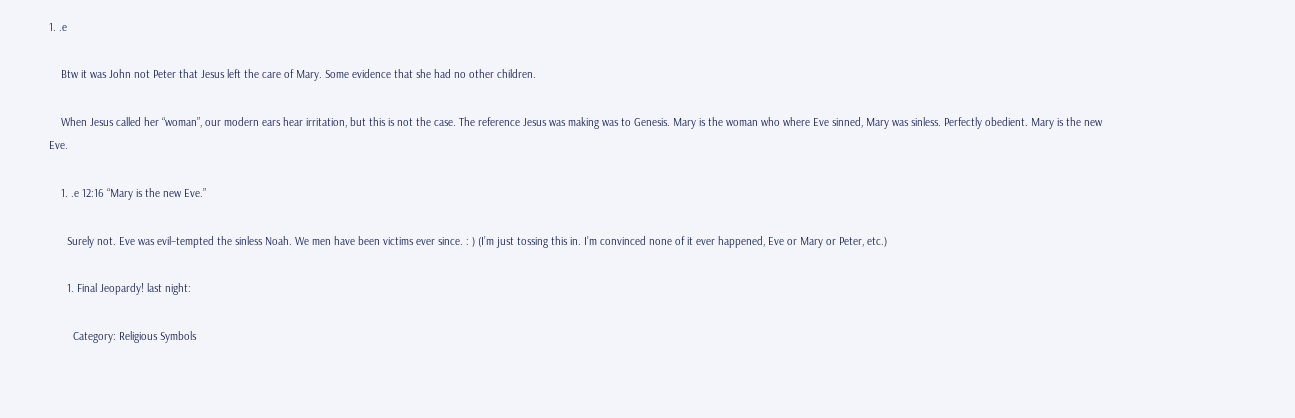1. .e

    Btw it was John not Peter that Jesus left the care of Mary. Some evidence that she had no other children.

    When Jesus called her “woman”, our modern ears hear irritation, but this is not the case. The reference Jesus was making was to Genesis. Mary is the woman who where Eve sinned, Mary was sinless. Perfectly obedient. Mary is the new Eve.

    1. .e 12:16 “Mary is the new Eve.”

      Surely not. Eve was evil–tempted the sinless Noah. We men have been victims ever since. : ) (I’m just tossing this in. I’m convinced none of it ever happened, Eve or Mary or Peter, etc.)

      1. Final Jeopardy! last night:

        Category: Religious Symbols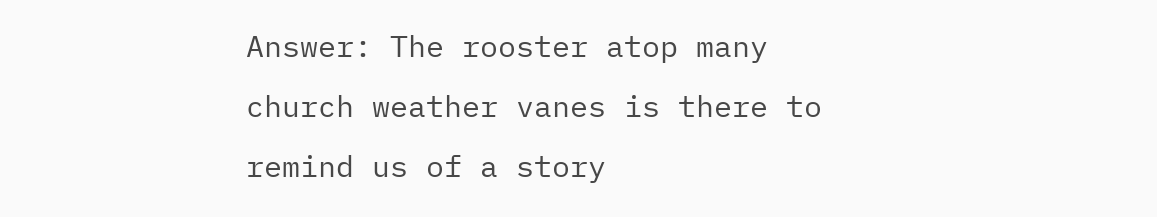Answer: The rooster atop many church weather vanes is there to remind us of a story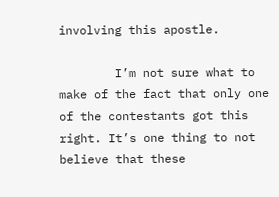involving this apostle.

        I’m not sure what to make of the fact that only one of the contestants got this right. It’s one thing to not believe that these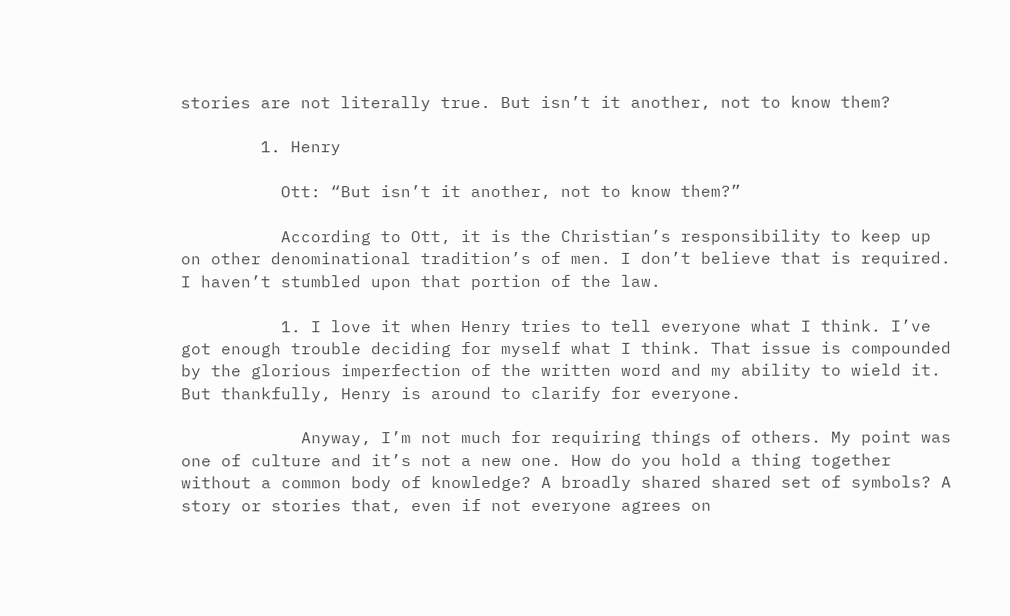stories are not literally true. But isn’t it another, not to know them?

        1. Henry

          Ott: “But isn’t it another, not to know them?”

          According to Ott, it is the Christian’s responsibility to keep up on other denominational tradition’s of men. I don’t believe that is required. I haven’t stumbled upon that portion of the law.

          1. I love it when Henry tries to tell everyone what I think. I’ve got enough trouble deciding for myself what I think. That issue is compounded by the glorious imperfection of the written word and my ability to wield it. But thankfully, Henry is around to clarify for everyone.

            Anyway, I’m not much for requiring things of others. My point was one of culture and it’s not a new one. How do you hold a thing together without a common body of knowledge? A broadly shared shared set of symbols? A story or stories that, even if not everyone agrees on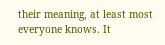their meaning, at least most everyone knows. It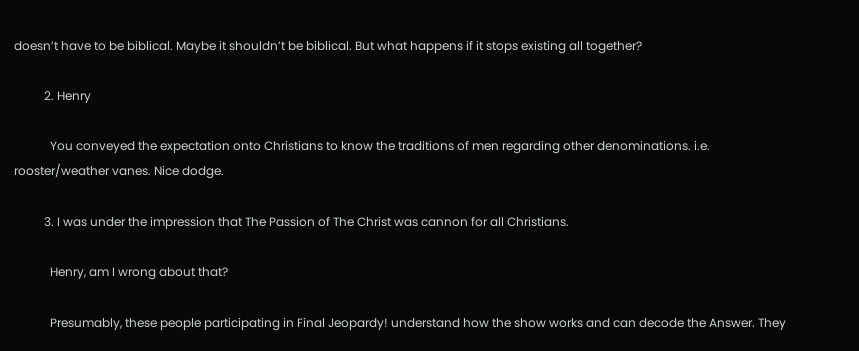doesn’t have to be biblical. Maybe it shouldn’t be biblical. But what happens if it stops existing all together?

          2. Henry

            You conveyed the expectation onto Christians to know the traditions of men regarding other denominations. i.e. rooster/weather vanes. Nice dodge.

          3. I was under the impression that The Passion of The Christ was cannon for all Christians.

            Henry, am I wrong about that?

            Presumably, these people participating in Final Jeopardy! understand how the show works and can decode the Answer. They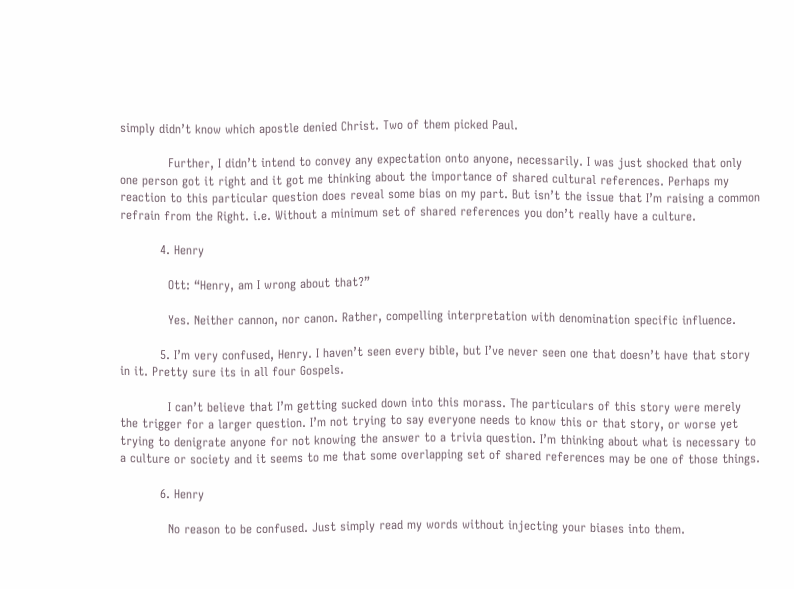simply didn’t know which apostle denied Christ. Two of them picked Paul.

            Further, I didn’t intend to convey any expectation onto anyone, necessarily. I was just shocked that only one person got it right and it got me thinking about the importance of shared cultural references. Perhaps my reaction to this particular question does reveal some bias on my part. But isn’t the issue that I’m raising a common refrain from the Right. i.e. Without a minimum set of shared references you don’t really have a culture.

          4. Henry

            Ott: “Henry, am I wrong about that?”

            Yes. Neither cannon, nor canon. Rather, compelling interpretation with denomination specific influence.

          5. I’m very confused, Henry. I haven’t seen every bible, but I’ve never seen one that doesn’t have that story in it. Pretty sure its in all four Gospels.

            I can’t believe that I’m getting sucked down into this morass. The particulars of this story were merely the trigger for a larger question. I’m not trying to say everyone needs to know this or that story, or worse yet trying to denigrate anyone for not knowing the answer to a trivia question. I’m thinking about what is necessary to a culture or society and it seems to me that some overlapping set of shared references may be one of those things.

          6. Henry

            No reason to be confused. Just simply read my words without injecting your biases into them.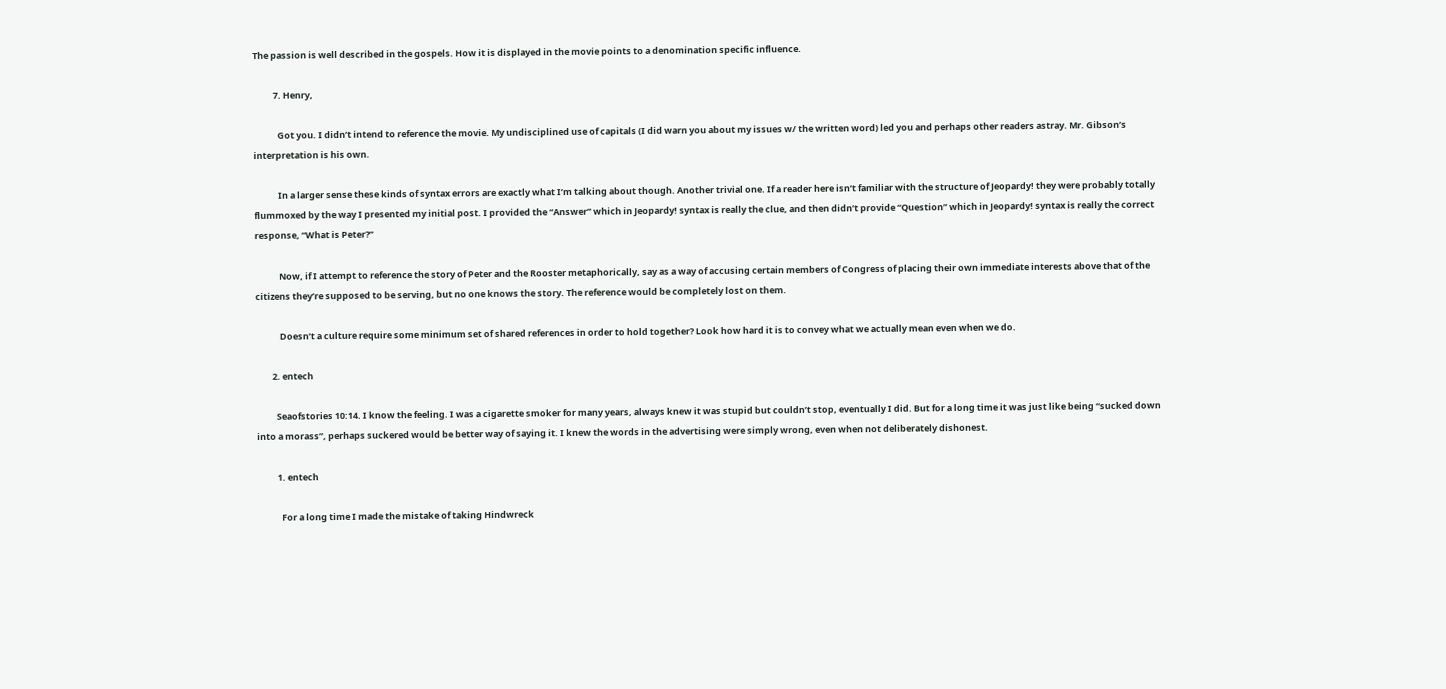The passion is well described in the gospels. How it is displayed in the movie points to a denomination specific influence.

          7. Henry,

            Got you. I didn’t intend to reference the movie. My undisciplined use of capitals (I did warn you about my issues w/ the written word) led you and perhaps other readers astray. Mr. Gibson’s interpretation is his own.

            In a larger sense these kinds of syntax errors are exactly what I’m talking about though. Another trivial one. If a reader here isn’t familiar with the structure of Jeopardy! they were probably totally flummoxed by the way I presented my initial post. I provided the “Answer” which in Jeopardy! syntax is really the clue, and then didn’t provide “Question” which in Jeopardy! syntax is really the correct response, “What is Peter?”

            Now, if I attempt to reference the story of Peter and the Rooster metaphorically, say as a way of accusing certain members of Congress of placing their own immediate interests above that of the citizens they’re supposed to be serving, but no one knows the story. The reference would be completely lost on them.

            Doesn’t a culture require some minimum set of shared references in order to hold together? Look how hard it is to convey what we actually mean even when we do.

        2. entech

          Seaofstories 10:14. I know the feeling. I was a cigarette smoker for many years, always knew it was stupid but couldn’t stop, eventually I did. But for a long time it was just like being “sucked down into a morass”, perhaps suckered would be better way of saying it. I knew the words in the advertising were simply wrong, even when not deliberately dishonest.

          1. entech

            For a long time I made the mistake of taking Hindwreck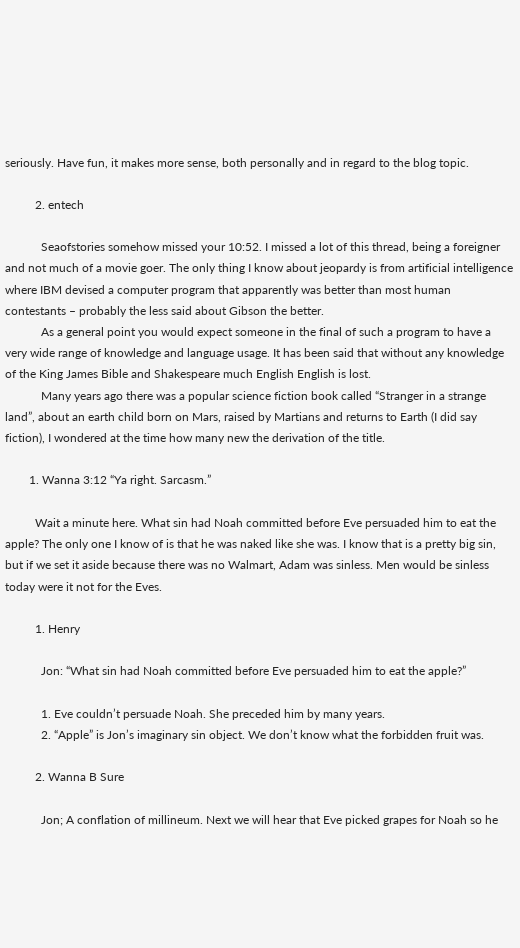seriously. Have fun, it makes more sense, both personally and in regard to the blog topic.

          2. entech

            Seaofstories somehow missed your 10:52. I missed a lot of this thread, being a foreigner and not much of a movie goer. The only thing I know about jeopardy is from artificial intelligence where IBM devised a computer program that apparently was better than most human contestants – probably the less said about Gibson the better.
            As a general point you would expect someone in the final of such a program to have a very wide range of knowledge and language usage. It has been said that without any knowledge of the King James Bible and Shakespeare much English English is lost.
            Many years ago there was a popular science fiction book called “Stranger in a strange land”, about an earth child born on Mars, raised by Martians and returns to Earth (I did say fiction), I wondered at the time how many new the derivation of the title.

        1. Wanna 3:12 “Ya right. Sarcasm.”

          Wait a minute here. What sin had Noah committed before Eve persuaded him to eat the apple? The only one I know of is that he was naked like she was. I know that is a pretty big sin, but if we set it aside because there was no Walmart, Adam was sinless. Men would be sinless today were it not for the Eves.

          1. Henry

            Jon: “What sin had Noah committed before Eve persuaded him to eat the apple?”

            1. Eve couldn’t persuade Noah. She preceded him by many years.
            2. “Apple” is Jon’s imaginary sin object. We don’t know what the forbidden fruit was.

          2. Wanna B Sure

            Jon; A conflation of millineum. Next we will hear that Eve picked grapes for Noah so he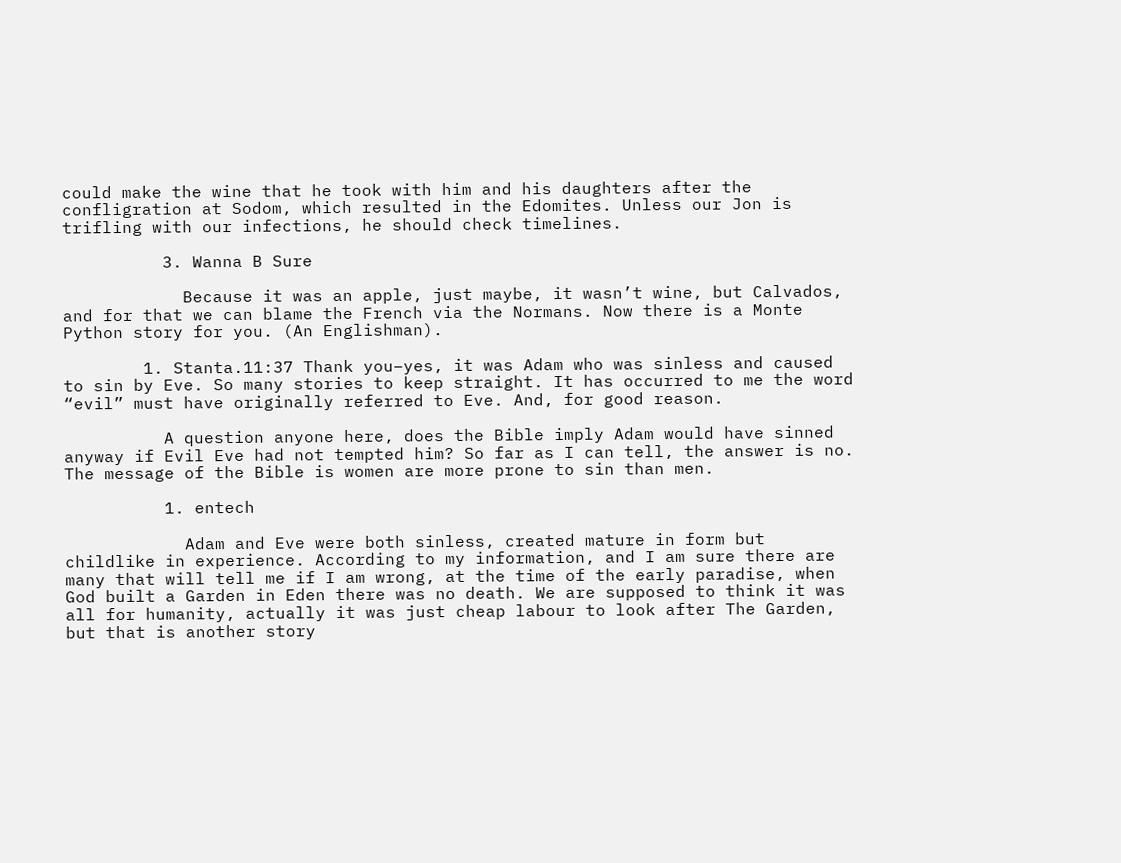could make the wine that he took with him and his daughters after the confligration at Sodom, which resulted in the Edomites. Unless our Jon is trifling with our infections, he should check timelines.

          3. Wanna B Sure

            Because it was an apple, just maybe, it wasn’t wine, but Calvados, and for that we can blame the French via the Normans. Now there is a Monte Python story for you. (An Englishman).

        1. Stanta.11:37 Thank you–yes, it was Adam who was sinless and caused to sin by Eve. So many stories to keep straight. It has occurred to me the word “evil” must have originally referred to Eve. And, for good reason.

          A question anyone here, does the Bible imply Adam would have sinned anyway if Evil Eve had not tempted him? So far as I can tell, the answer is no. The message of the Bible is women are more prone to sin than men.

          1. entech

            Adam and Eve were both sinless, created mature in form but childlike in experience. According to my information, and I am sure there are many that will tell me if I am wrong, at the time of the early paradise, when God built a Garden in Eden there was no death. We are supposed to think it was all for humanity, actually it was just cheap labour to look after The Garden, but that is another story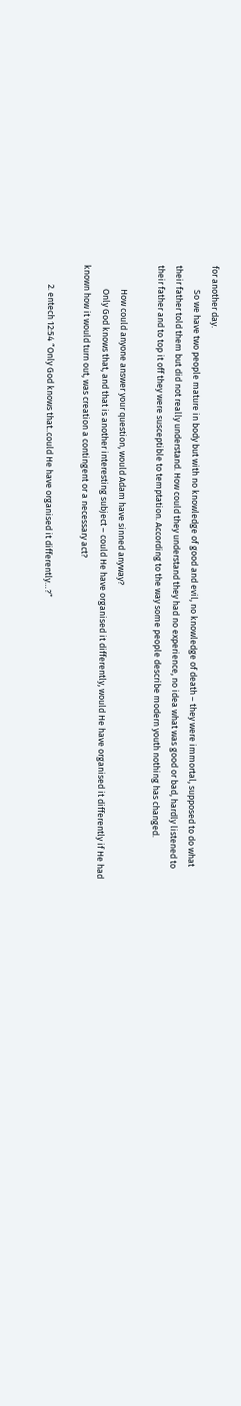for another day.
            So we have two people mature in body but with no knowledge of good and evil, no knowledge of death – they were immortal, supposed to do what their father told them but did not really understand. How could they understand they had no experience, no idea what was good or bad, hardly listened to their father and to top it off they were susceptible to temptation. According to the way some people describe modern youth nothing has changed.

            How could anyone answer your question, would Adam have sinned anyway?
            Only God knows that, and that is another interesting subject – could He have organised it differently, would He have organised it differently if He had known how it would turn out, was creation a contingent or a necessary act?

          2. entech 12:54 “Only God knows that..could He have organised it differently…?”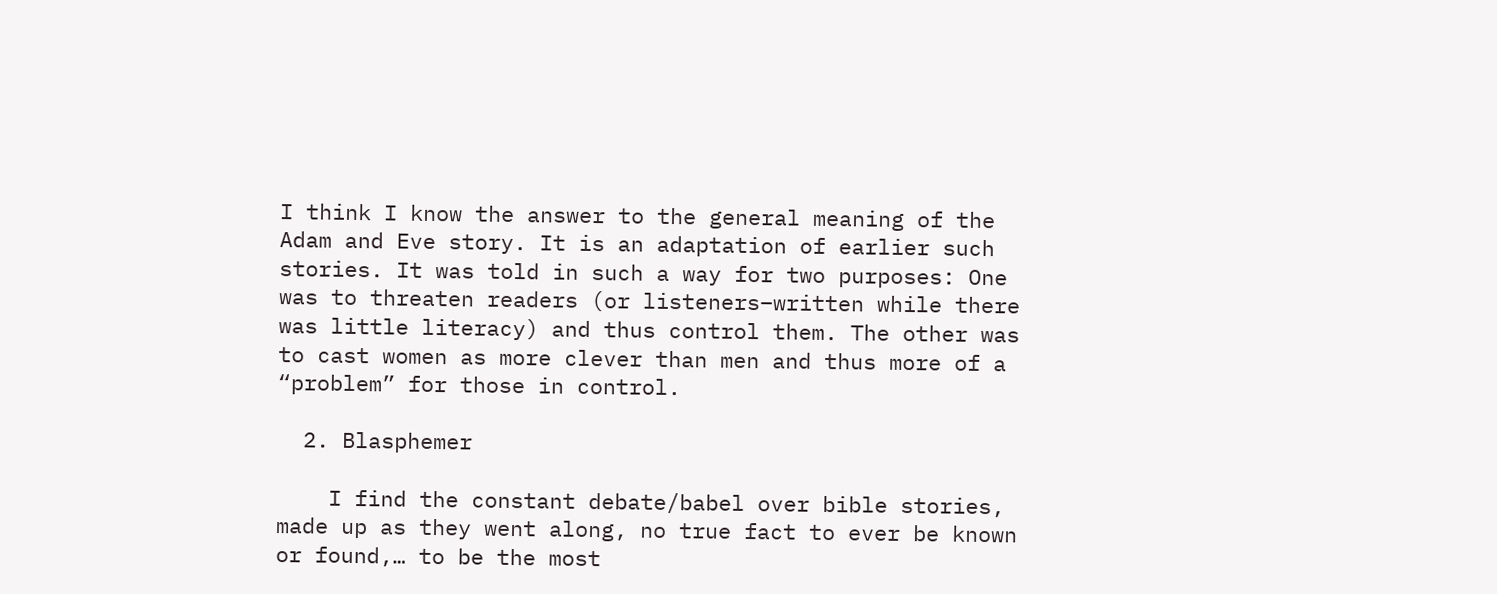I think I know the answer to the general meaning of the Adam and Eve story. It is an adaptation of earlier such stories. It was told in such a way for two purposes: One was to threaten readers (or listeners–written while there was little literacy) and thus control them. The other was to cast women as more clever than men and thus more of a “problem” for those in control.

  2. Blasphemer

    I find the constant debate/babel over bible stories, made up as they went along, no true fact to ever be known or found,… to be the most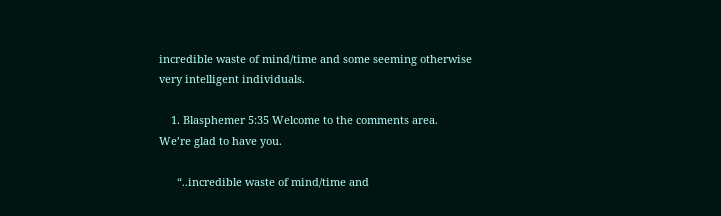incredible waste of mind/time and some seeming otherwise very intelligent individuals.

    1. Blasphemer 5:35 Welcome to the comments area. We’re glad to have you.

      “..incredible waste of mind/time and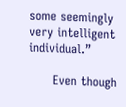some seemingly very intelligent individual.”

      Even though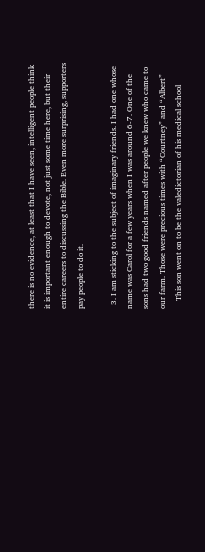there is no evidence, at least that I have seen, intelligent people think it is important enough to devote, not just some time here, but their entire careers to discussing the Bible. Even more surprising, supporters pay people to do it.

  3. I am sticking to the subject of imaginary friends. I had one whose name was Carol for a few years when I was around 6-7. One of the sons had two good friends named after people we knew who came to our farm. Those were precious times with “Courtney” and “Albert”
    This son went on to be the valedictorian of his medical school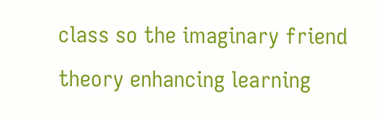class so the imaginary friend theory enhancing learning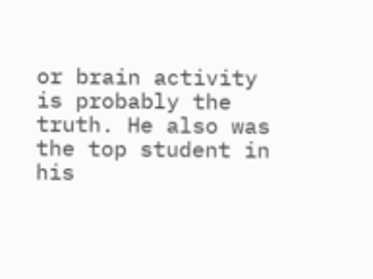or brain activity is probably the truth. He also was the top student in his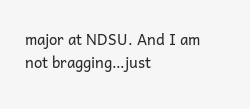major at NDSU. And I am not bragging…just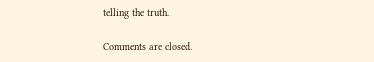telling the truth.

Comments are closed.